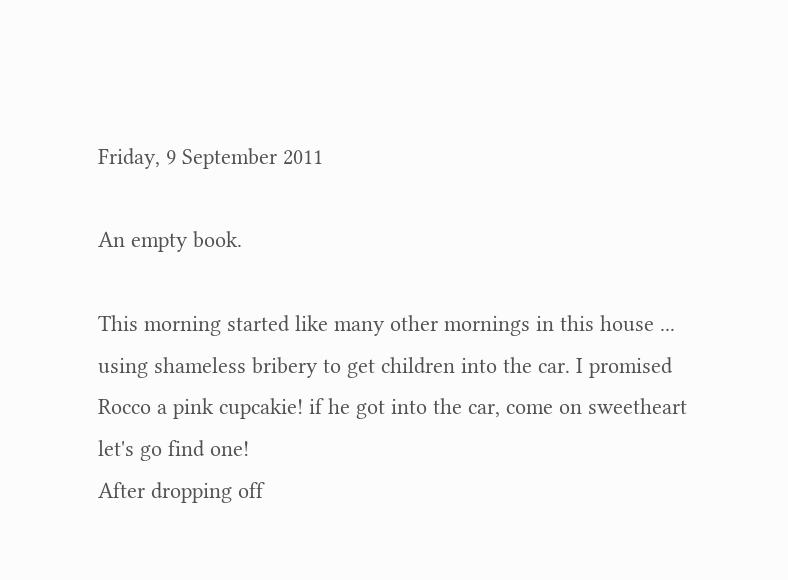Friday, 9 September 2011

An empty book.

This morning started like many other mornings in this house ... using shameless bribery to get children into the car. I promised Rocco a pink cupcakie! if he got into the car, come on sweetheart let's go find one!
After dropping off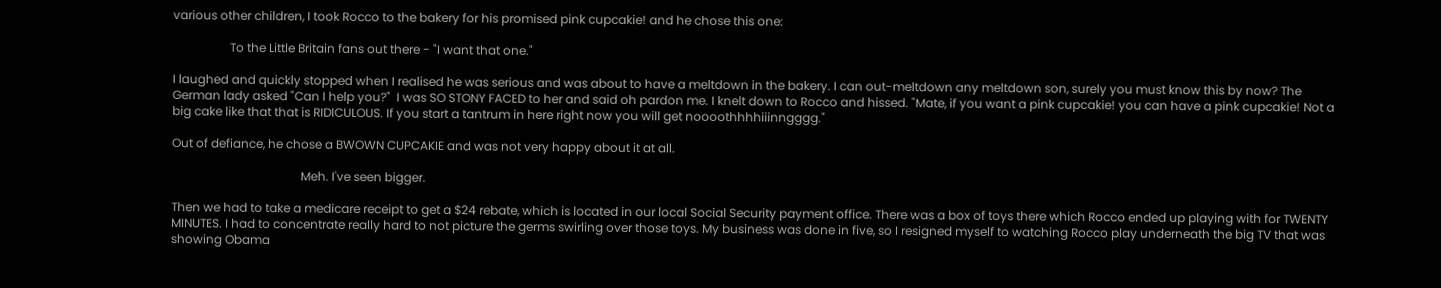various other children, I took Rocco to the bakery for his promised pink cupcakie! and he chose this one:

                   To the Little Britain fans out there - "I want that one."

I laughed and quickly stopped when I realised he was serious and was about to have a meltdown in the bakery. I can out-meltdown any meltdown son, surely you must know this by now? The German lady asked "Can I help you?"  I was SO STONY FACED to her and said oh pardon me. I knelt down to Rocco and hissed. "Mate, if you want a pink cupcakie! you can have a pink cupcakie! Not a big cake like that that is RIDICULOUS. If you start a tantrum in here right now you will get noooothhhhiiinngggg."

Out of defiance, he chose a BWOWN CUPCAKIE and was not very happy about it at all.

                                           Meh. I've seen bigger.

Then we had to take a medicare receipt to get a $24 rebate, which is located in our local Social Security payment office. There was a box of toys there which Rocco ended up playing with for TWENTY MINUTES. I had to concentrate really hard to not picture the germs swirling over those toys. My business was done in five, so I resigned myself to watching Rocco play underneath the big TV that was showing Obama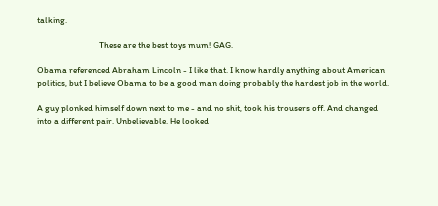talking.

                               These are the best toys mum! GAG.

Obama referenced Abraham Lincoln - I like that. I know hardly anything about American politics, but I believe Obama to be a good man doing probably the hardest job in the world.

A guy plonked himself down next to me - and no shit, took his trousers off. And changed into a different pair. Unbelievable. He looked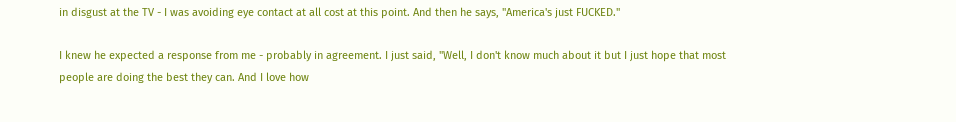in disgust at the TV - I was avoiding eye contact at all cost at this point. And then he says, "America's just FUCKED."

I knew he expected a response from me - probably in agreement. I just said, "Well, I don't know much about it but I just hope that most people are doing the best they can. And I love how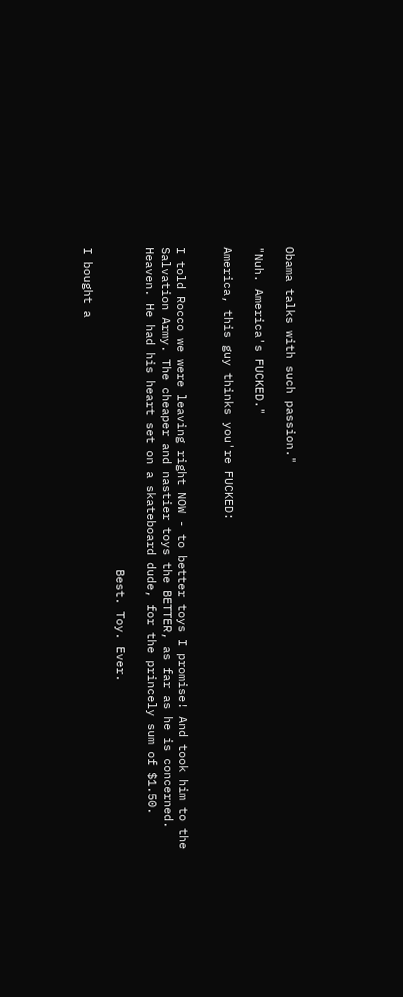Obama talks with such passion."

"Nuh. America's FUCKED."

America, this guy thinks you're FUCKED:


I told Rocco we were leaving right NOW - to better toys I promise! And took him to the Salvation Army. The cheaper and nastier toys the BETTER, as far as he is concerned. Heaven. He had his heart set on a skateboard dude, for the princely sum of $1.50.

                                              Best. Toy. Ever.

I bought a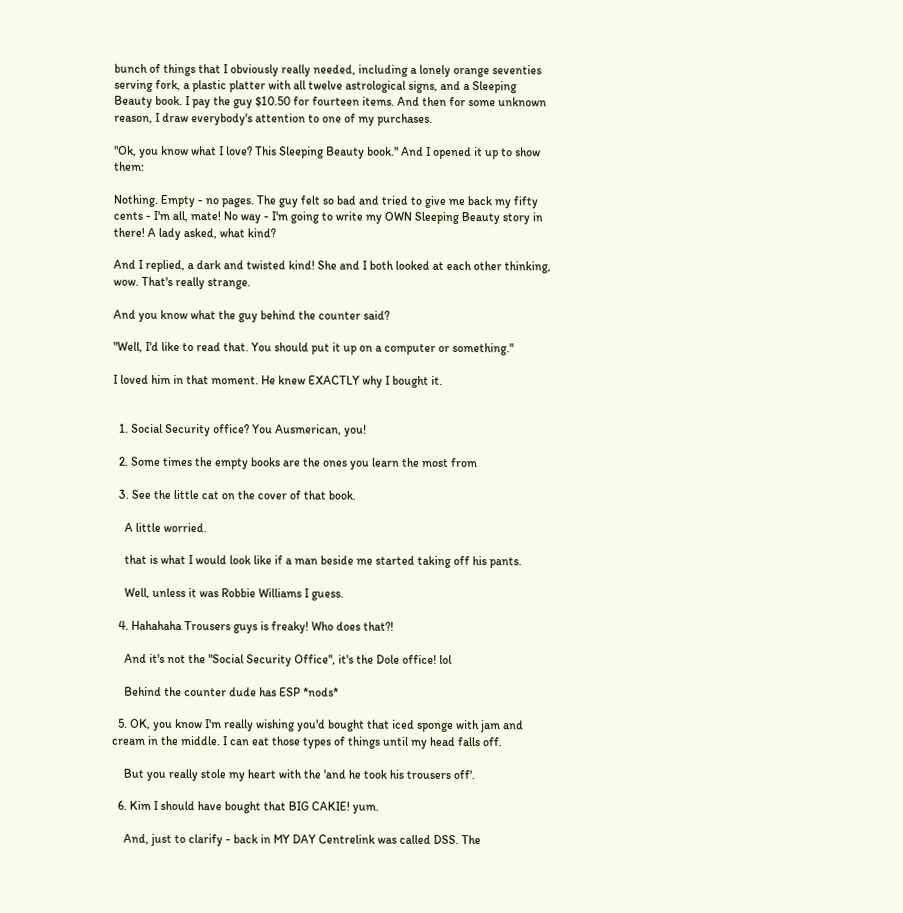bunch of things that I obviously really needed, including a lonely orange seventies serving fork, a plastic platter with all twelve astrological signs, and a Sleeping Beauty book. I pay the guy $10.50 for fourteen items. And then for some unknown reason, I draw everybody's attention to one of my purchases.

"Ok, you know what I love? This Sleeping Beauty book." And I opened it up to show them:

Nothing. Empty - no pages. The guy felt so bad and tried to give me back my fifty cents - I'm all, mate! No way - I'm going to write my OWN Sleeping Beauty story in there! A lady asked, what kind?

And I replied, a dark and twisted kind! She and I both looked at each other thinking, wow. That's really strange.

And you know what the guy behind the counter said?

"Well, I'd like to read that. You should put it up on a computer or something."

I loved him in that moment. He knew EXACTLY why I bought it.


  1. Social Security office? You Ausmerican, you!

  2. Some times the empty books are the ones you learn the most from

  3. See the little cat on the cover of that book.

    A little worried.

    that is what I would look like if a man beside me started taking off his pants.

    Well, unless it was Robbie Williams I guess.

  4. Hahahaha Trousers guys is freaky! Who does that?!

    And it's not the "Social Security Office", it's the Dole office! lol

    Behind the counter dude has ESP *nods*

  5. OK, you know I'm really wishing you'd bought that iced sponge with jam and cream in the middle. I can eat those types of things until my head falls off.

    But you really stole my heart with the 'and he took his trousers off'.

  6. Kim I should have bought that BIG CAKIE! yum.

    And, just to clarify - back in MY DAY Centrelink was called DSS. The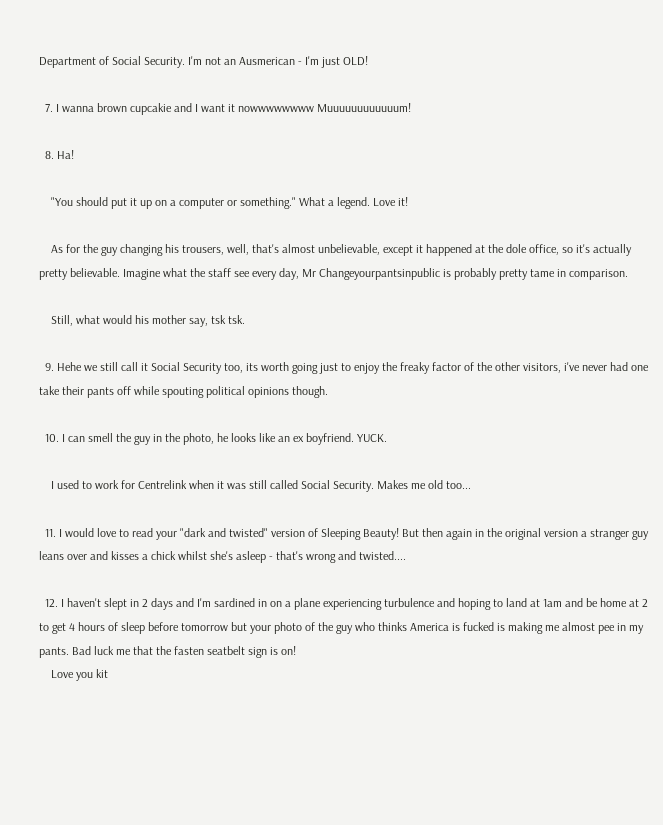Department of Social Security. I'm not an Ausmerican - I'm just OLD!

  7. I wanna brown cupcakie and I want it nowwwwwwww Muuuuuuuuuuuum!

  8. Ha!

    "You should put it up on a computer or something." What a legend. Love it!

    As for the guy changing his trousers, well, that's almost unbelievable, except it happened at the dole office, so it's actually pretty believable. Imagine what the staff see every day, Mr Changeyourpantsinpublic is probably pretty tame in comparison.

    Still, what would his mother say, tsk tsk.

  9. Hehe we still call it Social Security too, its worth going just to enjoy the freaky factor of the other visitors, i've never had one take their pants off while spouting political opinions though.

  10. I can smell the guy in the photo, he looks like an ex boyfriend. YUCK.

    I used to work for Centrelink when it was still called Social Security. Makes me old too...

  11. I would love to read your "dark and twisted" version of Sleeping Beauty! But then again in the original version a stranger guy leans over and kisses a chick whilst she's asleep - that's wrong and twisted....

  12. I haven't slept in 2 days and I'm sardined in on a plane experiencing turbulence and hoping to land at 1am and be home at 2 to get 4 hours of sleep before tomorrow but your photo of the guy who thinks America is fucked is making me almost pee in my pants. Bad luck me that the fasten seatbelt sign is on!
    Love you kit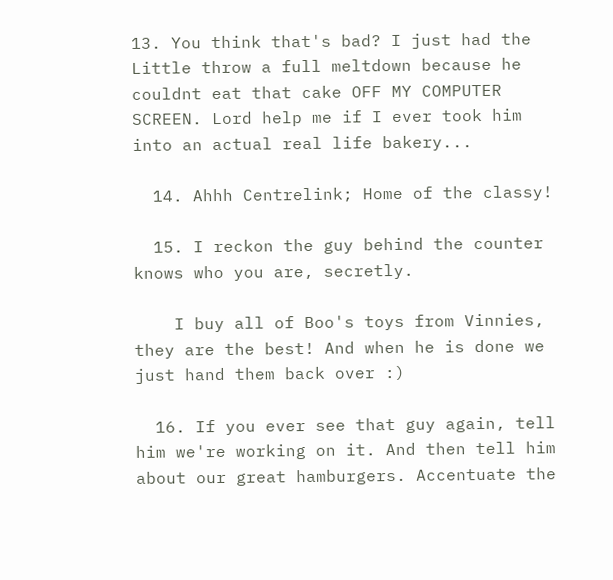13. You think that's bad? I just had the Little throw a full meltdown because he couldnt eat that cake OFF MY COMPUTER SCREEN. Lord help me if I ever took him into an actual real life bakery...

  14. Ahhh Centrelink; Home of the classy!

  15. I reckon the guy behind the counter knows who you are, secretly.

    I buy all of Boo's toys from Vinnies, they are the best! And when he is done we just hand them back over :)

  16. If you ever see that guy again, tell him we're working on it. And then tell him about our great hamburgers. Accentuate the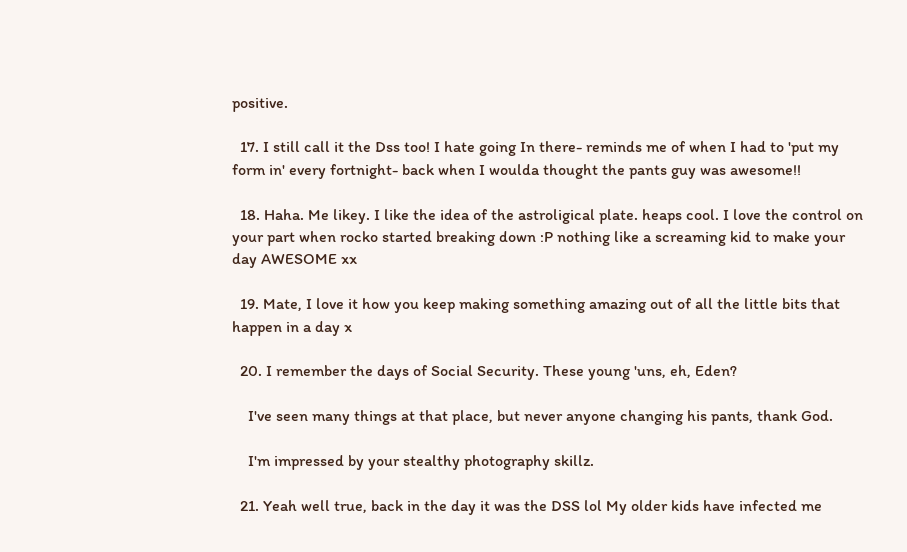positive.

  17. I still call it the Dss too! I hate going In there- reminds me of when I had to 'put my form in' every fortnight- back when I woulda thought the pants guy was awesome!!

  18. Haha. Me likey. I like the idea of the astroligical plate. heaps cool. I love the control on your part when rocko started breaking down :P nothing like a screaming kid to make your day AWESOME xx

  19. Mate, I love it how you keep making something amazing out of all the little bits that happen in a day x

  20. I remember the days of Social Security. These young 'uns, eh, Eden?

    I've seen many things at that place, but never anyone changing his pants, thank God.

    I'm impressed by your stealthy photography skillz.

  21. Yeah well true, back in the day it was the DSS lol My older kids have infected me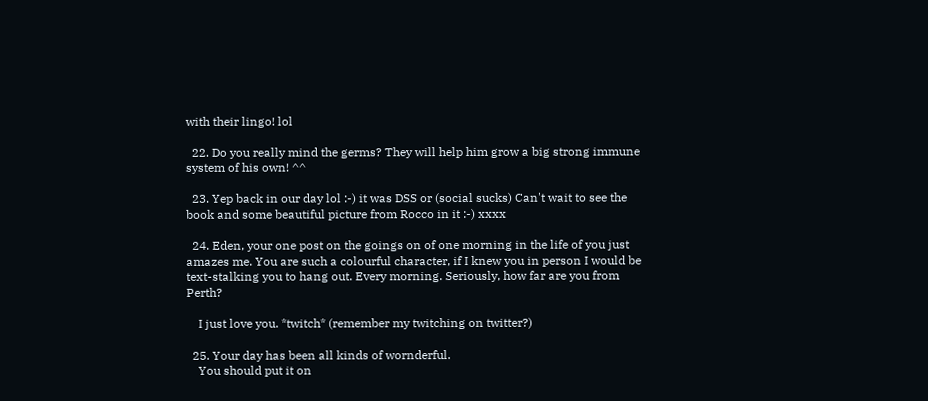with their lingo! lol

  22. Do you really mind the germs? They will help him grow a big strong immune system of his own! ^^

  23. Yep back in our day lol :-) it was DSS or (social sucks) Can't wait to see the book and some beautiful picture from Rocco in it :-) xxxx

  24. Eden, your one post on the goings on of one morning in the life of you just amazes me. You are such a colourful character, if I knew you in person I would be text-stalking you to hang out. Every morning. Seriously, how far are you from Perth?

    I just love you. *twitch* (remember my twitching on twitter?)

  25. Your day has been all kinds of wornderful.
    You should put it on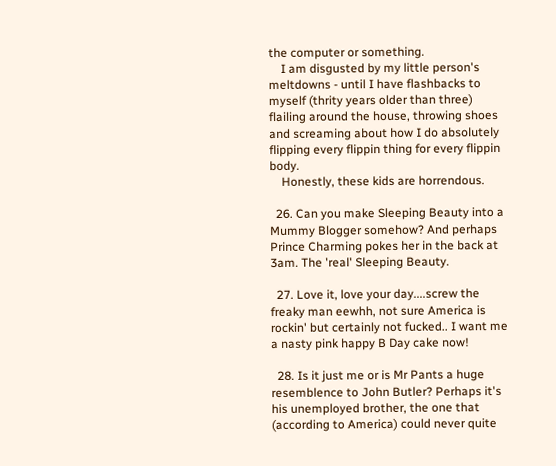the computer or something.
    I am disgusted by my little person's meltdowns - until I have flashbacks to myself (thrity years older than three) flailing around the house, throwing shoes and screaming about how I do absolutely flipping every flippin thing for every flippin body.
    Honestly, these kids are horrendous.

  26. Can you make Sleeping Beauty into a Mummy Blogger somehow? And perhaps Prince Charming pokes her in the back at 3am. The 'real' Sleeping Beauty.

  27. Love it, love your day....screw the freaky man eewhh, not sure America is rockin' but certainly not fucked.. I want me a nasty pink happy B Day cake now!

  28. Is it just me or is Mr Pants a huge resemblence to John Butler? Perhaps it's his unemployed brother, the one that (according to America) could never quite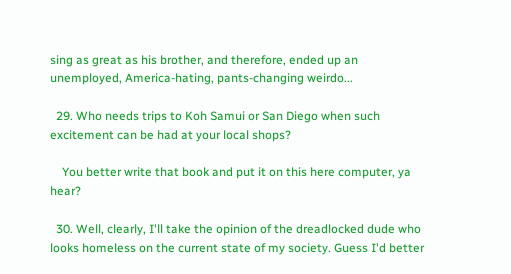sing as great as his brother, and therefore, ended up an unemployed, America-hating, pants-changing weirdo...

  29. Who needs trips to Koh Samui or San Diego when such excitement can be had at your local shops?

    You better write that book and put it on this here computer, ya hear?

  30. Well, clearly, I'll take the opinion of the dreadlocked dude who looks homeless on the current state of my society. Guess I'd better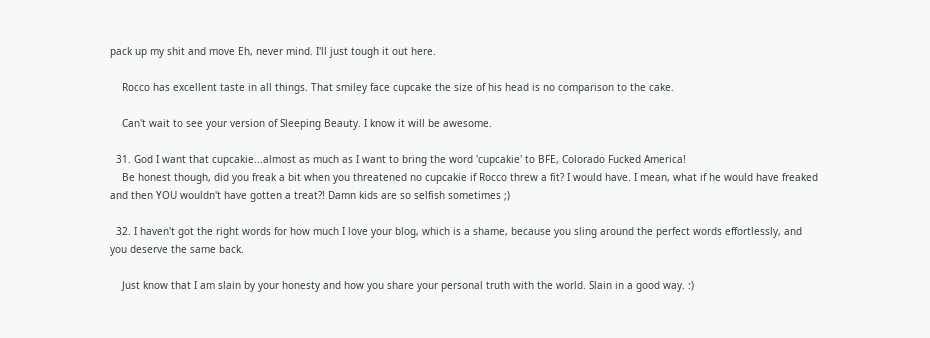pack up my shit and move Eh, never mind. I'll just tough it out here.

    Rocco has excellent taste in all things. That smiley face cupcake the size of his head is no comparison to the cake.

    Can't wait to see your version of Sleeping Beauty. I know it will be awesome.

  31. God I want that cupcakie...almost as much as I want to bring the word 'cupcakie' to BFE, Colorado Fucked America!
    Be honest though, did you freak a bit when you threatened no cupcakie if Rocco threw a fit? I would have. I mean, what if he would have freaked and then YOU wouldn't have gotten a treat?! Damn kids are so selfish sometimes ;)

  32. I haven't got the right words for how much I love your blog, which is a shame, because you sling around the perfect words effortlessly, and you deserve the same back.

    Just know that I am slain by your honesty and how you share your personal truth with the world. Slain in a good way. :)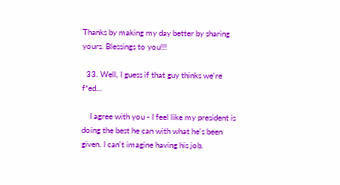Thanks by making my day better by sharing yours. Blessings to you!!!

  33. Well, I guess if that guy thinks we're f*ed...

    I agree with you - I feel like my president is doing the best he can with what he's been given. I can't imagine having his job.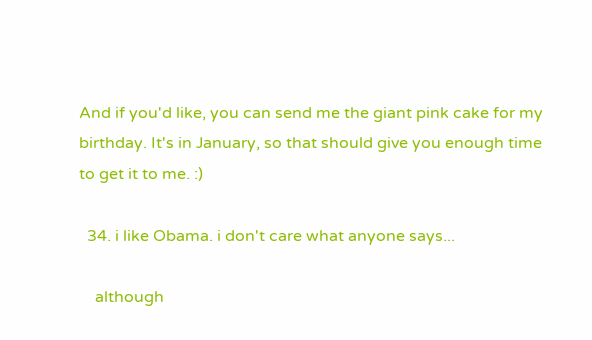And if you'd like, you can send me the giant pink cake for my birthday. It's in January, so that should give you enough time to get it to me. :)

  34. i like Obama. i don't care what anyone says...

    although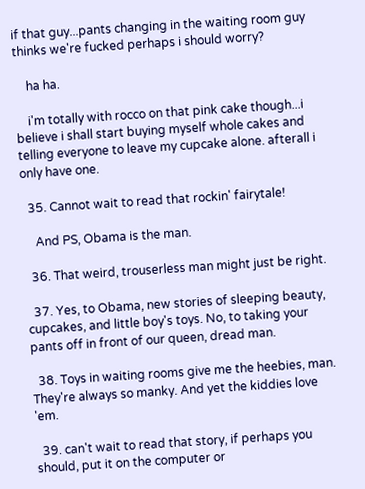if that guy...pants changing in the waiting room guy thinks we're fucked perhaps i should worry?

    ha ha.

    i'm totally with rocco on that pink cake though...i believe i shall start buying myself whole cakes and telling everyone to leave my cupcake alone. afterall i only have one.

  35. Cannot wait to read that rockin' fairytale!

    And PS, Obama is the man.

  36. That weird, trouserless man might just be right.

  37. Yes, to Obama, new stories of sleeping beauty, cupcakes, and little boy's toys. No, to taking your pants off in front of our queen, dread man.

  38. Toys in waiting rooms give me the heebies, man. They're always so manky. And yet the kiddies love 'em.

  39. can't wait to read that story, if perhaps you should, put it on the computer or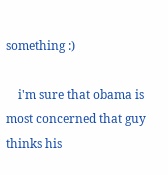something :)

    i'm sure that obama is most concerned that guy thinks his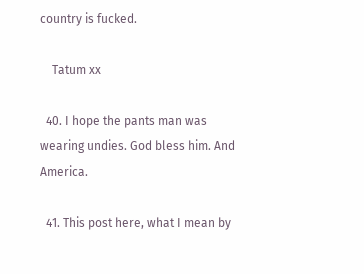country is fucked.

    Tatum xx

  40. I hope the pants man was wearing undies. God bless him. And America.

  41. This post here, what I mean by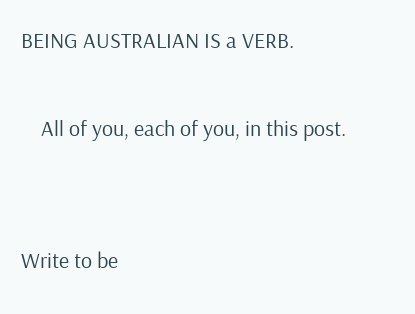BEING AUSTRALIAN IS a VERB.

    All of you, each of you, in this post.


Write to be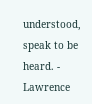understood, speak to be heard. - Lawrence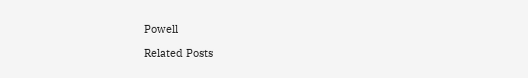Powell

Related Posts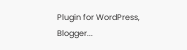Plugin for WordPress, Blogger...